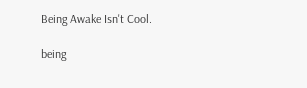Being Awake Isn't Cool.

being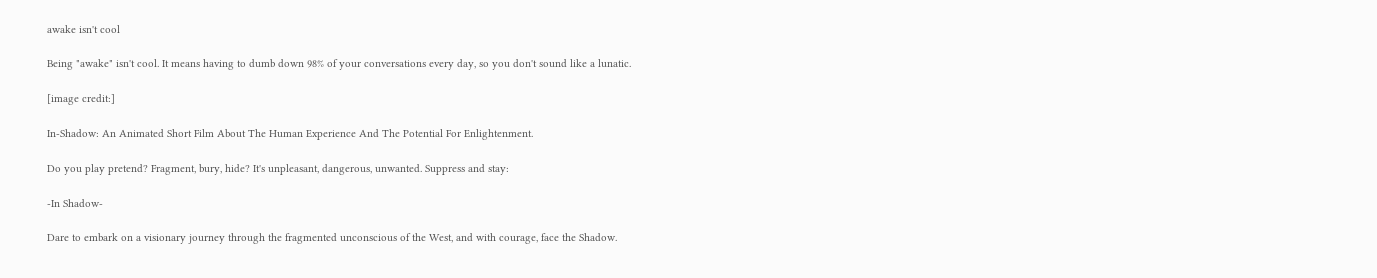awake isn't cool

Being "awake" isn't cool. It means having to dumb down 98% of your conversations every day, so you don't sound like a lunatic.

[image credit:]

In-Shadow: An Animated Short Film About The Human Experience And The Potential For Enlightenment.

Do you play pretend? Fragment, bury, hide? It's unpleasant, dangerous, unwanted. Suppress and stay:

-In Shadow-

Dare to embark on a visionary journey through the fragmented unconscious of the West, and with courage, face the Shadow.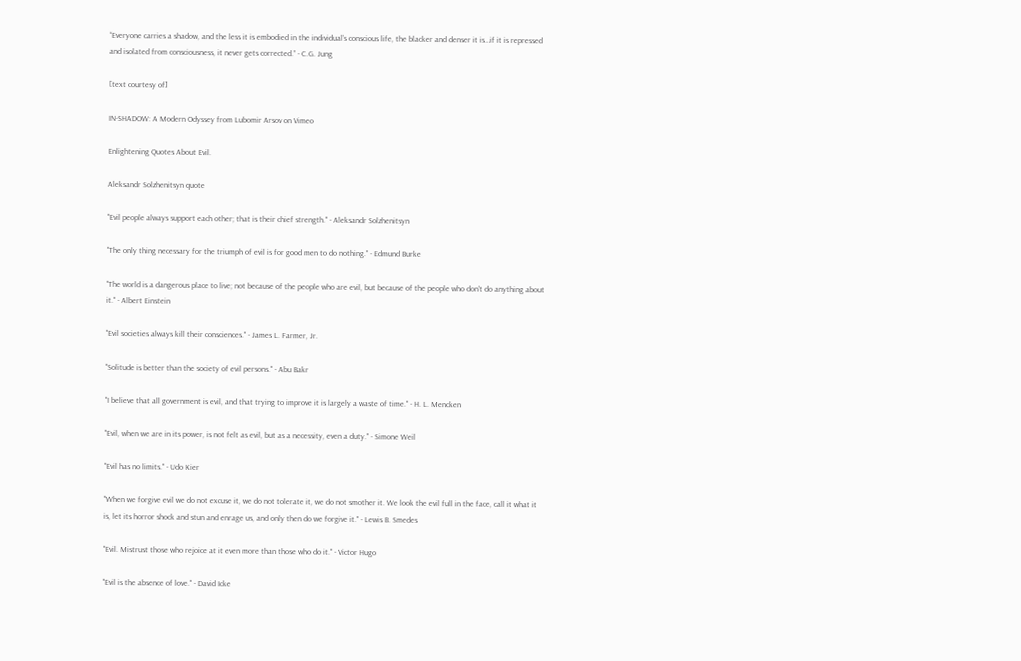“Everyone carries a shadow, and the less it is embodied in the individual’s conscious life, the blacker and denser it is…if it is repressed and isolated from consciousness, it never gets corrected.” - C.G. Jung

[text courtesy of]

IN-SHADOW: A Modern Odyssey from Lubomir Arsov on Vimeo

Enlightening Quotes About Evil.

Aleksandr Solzhenitsyn quote

"Evil people always support each other; that is their chief strength." - Aleksandr Solzhenitsyn

"The only thing necessary for the triumph of evil is for good men to do nothing." - Edmund Burke

"The world is a dangerous place to live; not because of the people who are evil, but because of the people who don't do anything about it." - Albert Einstein

"Evil societies always kill their consciences." - James L. Farmer, Jr.

"Solitude is better than the society of evil persons." - Abu Bakr

"I believe that all government is evil, and that trying to improve it is largely a waste of time." - H. L. Mencken

"Evil, when we are in its power, is not felt as evil, but as a necessity, even a duty." - Simone Weil

"Evil has no limits." - Udo Kier

"When we forgive evil we do not excuse it, we do not tolerate it, we do not smother it. We look the evil full in the face, call it what it is, let its horror shock and stun and enrage us, and only then do we forgive it." - Lewis B. Smedes

"Evil. Mistrust those who rejoice at it even more than those who do it." - Victor Hugo

"Evil is the absence of love." - David Icke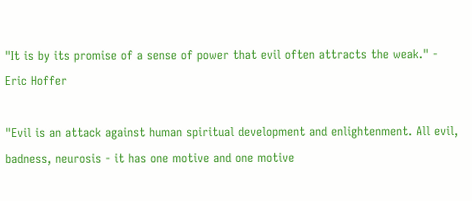"It is by its promise of a sense of power that evil often attracts the weak." - Eric Hoffer

"Evil is an attack against human spiritual development and enlightenment. All evil, badness, neurosis - it has one motive and one motive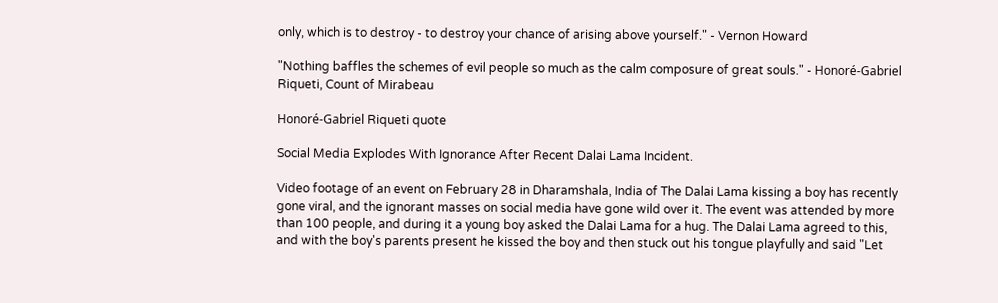only, which is to destroy - to destroy your chance of arising above yourself." - Vernon Howard

"Nothing baffles the schemes of evil people so much as the calm composure of great souls." - Honoré-Gabriel Riqueti, Count of Mirabeau

Honoré-Gabriel Riqueti quote

Social Media Explodes With Ignorance After Recent Dalai Lama Incident.

Video footage of an event on February 28 in Dharamshala, India of The Dalai Lama kissing a boy has recently gone viral, and the ignorant masses on social media have gone wild over it. The event was attended by more than 100 people, and during it a young boy asked the Dalai Lama for a hug. The Dalai Lama agreed to this, and with the boy's parents present he kissed the boy and then stuck out his tongue playfully and said "Let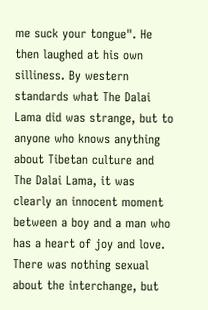me suck your tongue". He then laughed at his own silliness. By western standards what The Dalai Lama did was strange, but to anyone who knows anything about Tibetan culture and The Dalai Lama, it was clearly an innocent moment between a boy and a man who has a heart of joy and love. There was nothing sexual about the interchange, but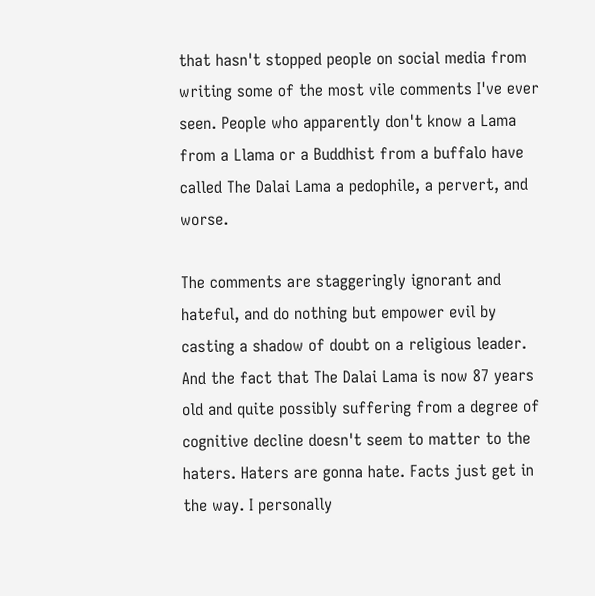that hasn't stopped people on social media from writing some of the most vile comments I've ever seen. People who apparently don't know a Lama from a Llama or a Buddhist from a buffalo have called The Dalai Lama a pedophile, a pervert, and worse.

The comments are staggeringly ignorant and hateful, and do nothing but empower evil by casting a shadow of doubt on a religious leader. And the fact that The Dalai Lama is now 87 years old and quite possibly suffering from a degree of cognitive decline doesn't seem to matter to the haters. Haters are gonna hate. Facts just get in the way. I personally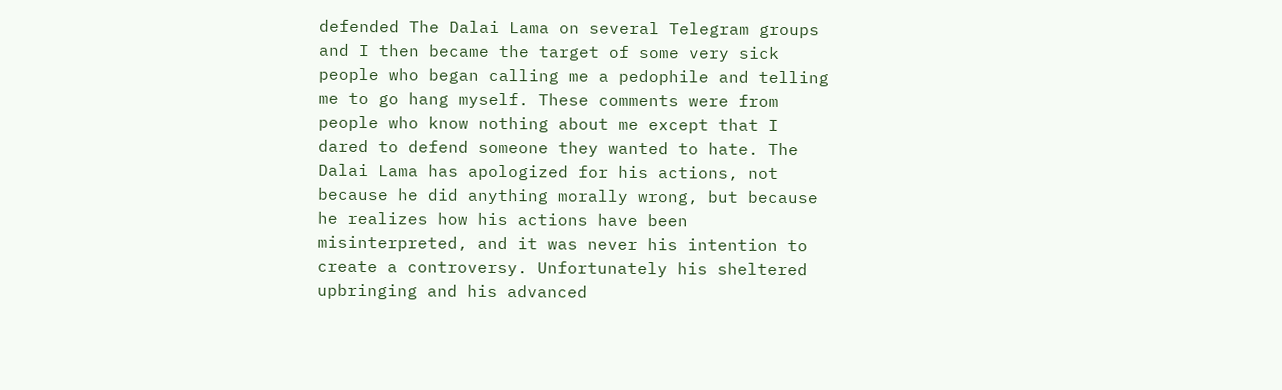defended The Dalai Lama on several Telegram groups and I then became the target of some very sick people who began calling me a pedophile and telling me to go hang myself. These comments were from people who know nothing about me except that I dared to defend someone they wanted to hate. The Dalai Lama has apologized for his actions, not because he did anything morally wrong, but because he realizes how his actions have been misinterpreted, and it was never his intention to create a controversy. Unfortunately his sheltered upbringing and his advanced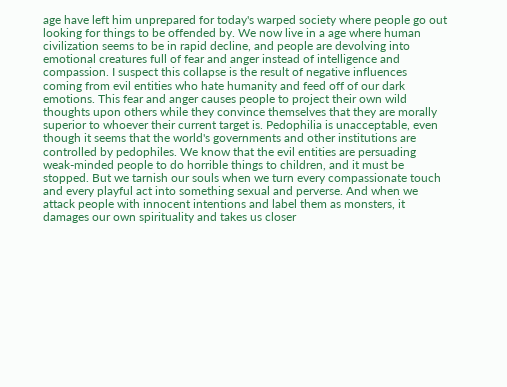age have left him unprepared for today's warped society where people go out looking for things to be offended by. We now live in a age where human civilization seems to be in rapid decline, and people are devolving into emotional creatures full of fear and anger instead of intelligence and compassion. I suspect this collapse is the result of negative influences coming from evil entities who hate humanity and feed off of our dark emotions. This fear and anger causes people to project their own wild thoughts upon others while they convince themselves that they are morally superior to whoever their current target is. Pedophilia is unacceptable, even though it seems that the world's governments and other institutions are controlled by pedophiles. We know that the evil entities are persuading weak-minded people to do horrible things to children, and it must be stopped. But we tarnish our souls when we turn every compassionate touch and every playful act into something sexual and perverse. And when we attack people with innocent intentions and label them as monsters, it damages our own spirituality and takes us closer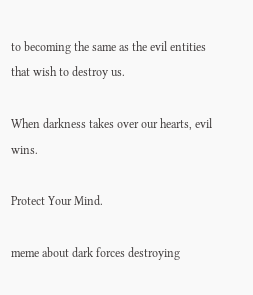to becoming the same as the evil entities that wish to destroy us.

When darkness takes over our hearts, evil wins.

Protect Your Mind.

meme about dark forces destroying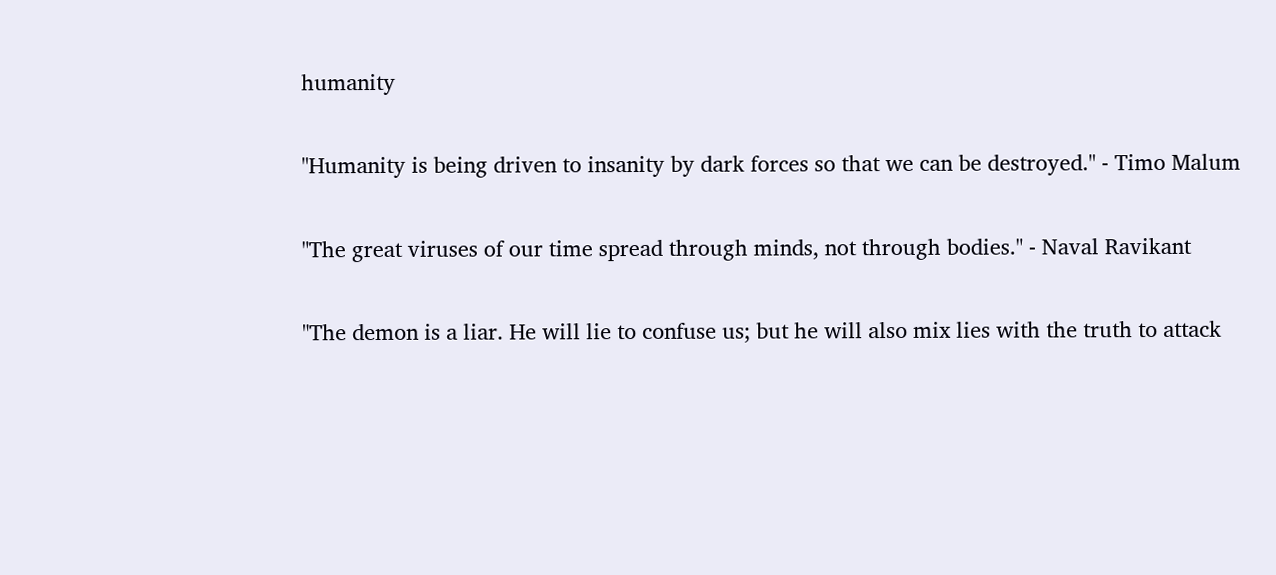humanity

"Humanity is being driven to insanity by dark forces so that we can be destroyed." - Timo Malum

"The great viruses of our time spread through minds, not through bodies." - Naval Ravikant

"The demon is a liar. He will lie to confuse us; but he will also mix lies with the truth to attack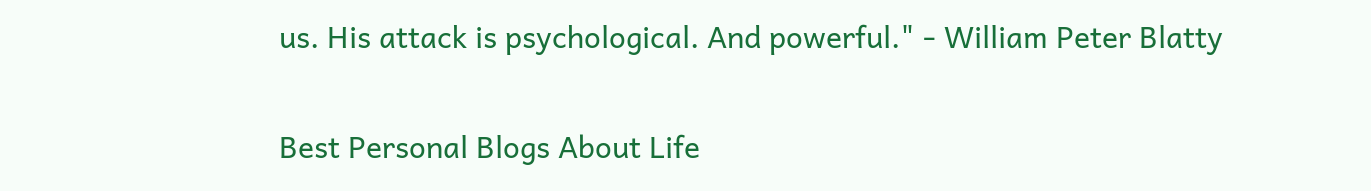us. His attack is psychological. And powerful." - William Peter Blatty

Best Personal Blogs About Life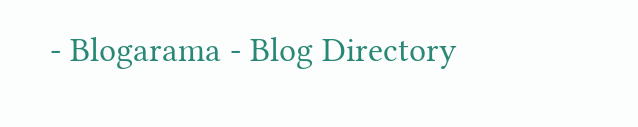- Blogarama - Blog Directory